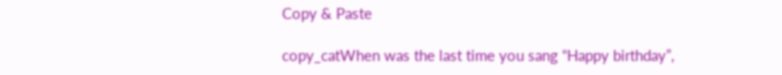Copy & Paste

copy_catWhen was the last time you sang “Happy birthday”,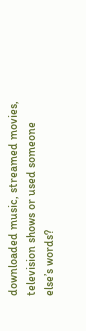downloaded music, streamed movies, television shows or used someone else’s words?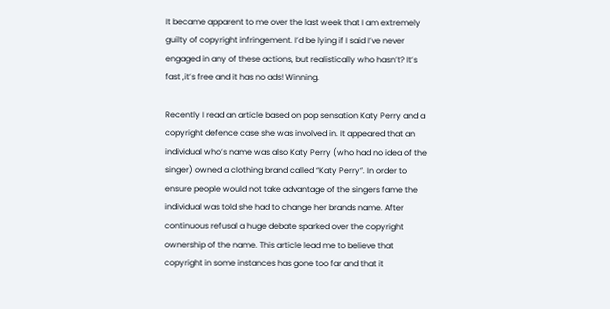It became apparent to me over the last week that I am extremely guilty of copyright infringement. I’d be lying if I said I’ve never engaged in any of these actions, but realistically who hasn’t? It’s fast ,it’s free and it has no ads! Winning.

Recently I read an article based on pop sensation Katy Perry and a copyright defence case she was involved in. It appeared that an individual who’s name was also Katy Perry (who had no idea of the singer) owned a clothing brand called “Katy Perry”. In order to ensure people would not take advantage of the singers fame the individual was told she had to change her brands name. After continuous refusal a huge debate sparked over the copyright ownership of the name. This article lead me to believe that copyright in some instances has gone too far and that it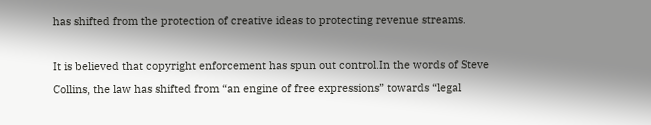has shifted from the protection of creative ideas to protecting revenue streams.

It is believed that copyright enforcement has spun out control.In the words of Steve Collins, the law has shifted from “an engine of free expressions” towards “legal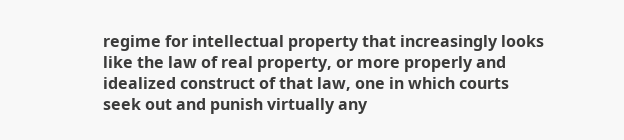regime for intellectual property that increasingly looks like the law of real property, or more properly and idealized construct of that law, one in which courts seek out and punish virtually any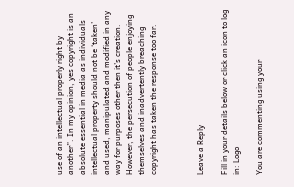use of an intellectual properly right by another”. In my opinion, yes copyright is an absolute essential in media as individuals intellectual property should not be ‘taken’ and used, manipulated and modified in any way for purposes other then it’s creation. However, the persecution of people enjoying themselves and inadvertently breaching copyright has taken the response too far.



Leave a Reply

Fill in your details below or click an icon to log in: Logo

You are commenting using your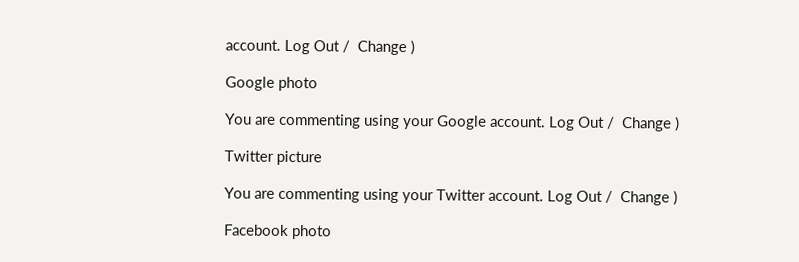account. Log Out /  Change )

Google photo

You are commenting using your Google account. Log Out /  Change )

Twitter picture

You are commenting using your Twitter account. Log Out /  Change )

Facebook photo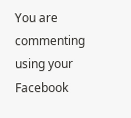You are commenting using your Facebook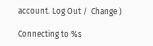account. Log Out /  Change )

Connecting to %s